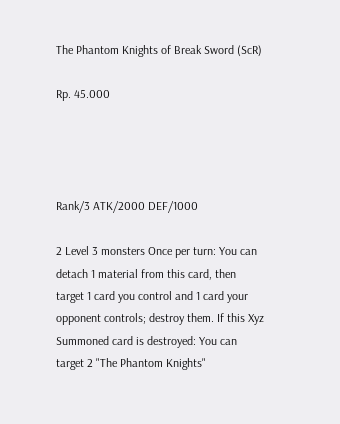The Phantom Knights of Break Sword (ScR)

Rp. 45.000




Rank/3 ATK/2000 DEF/1000

2 Level 3 monsters Once per turn: You can detach 1 material from this card, then target 1 card you control and 1 card your opponent controls; destroy them. If this Xyz Summoned card is destroyed: You can target 2 "The Phantom Knights"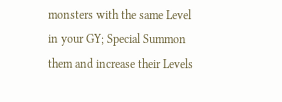monsters with the same Level in your GY; Special Summon them and increase their Levels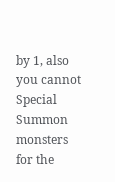by 1, also you cannot Special Summon monsters for the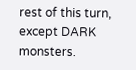rest of this turn, except DARK monsters.